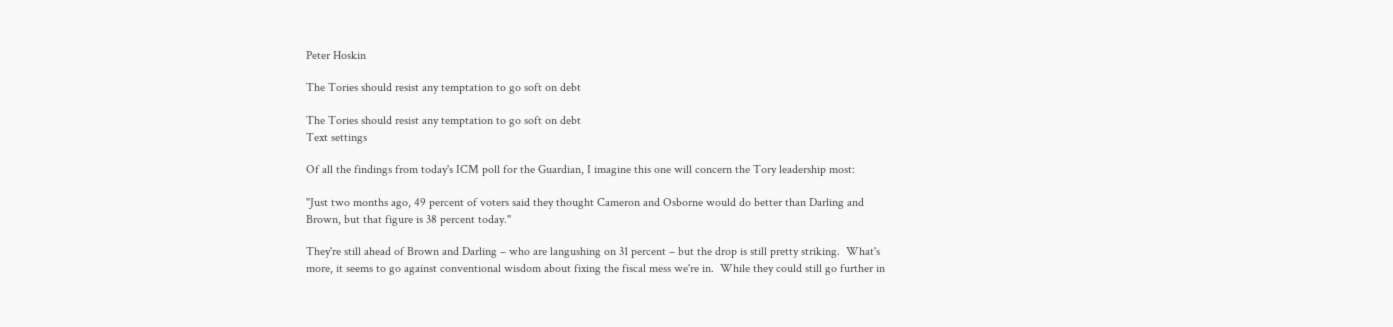Peter Hoskin

The Tories should resist any temptation to go soft on debt

The Tories should resist any temptation to go soft on debt
Text settings

Of all the findings from today's ICM poll for the Guardian, I imagine this one will concern the Tory leadership most:

"Just two months ago, 49 percent of voters said they thought Cameron and Osborne would do better than Darling and Brown, but that figure is 38 percent today."

They're still ahead of Brown and Darling – who are langushing on 31 percent – but the drop is still pretty striking.  What's more, it seems to go against conventional wisdom about fixing the fiscal mess we're in.  While they could still go further in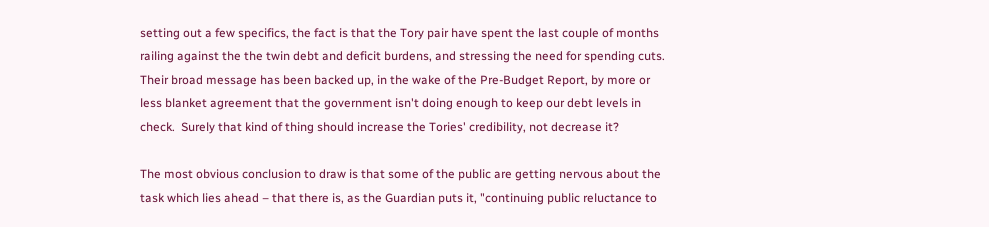setting out a few specifics, the fact is that the Tory pair have spent the last couple of months railing against the the twin debt and deficit burdens, and stressing the need for spending cuts.  Their broad message has been backed up, in the wake of the Pre-Budget Report, by more or less blanket agreement that the government isn't doing enough to keep our debt levels in check.  Surely that kind of thing should increase the Tories' credibility, not decrease it?

The most obvious conclusion to draw is that some of the public are getting nervous about the task which lies ahead – that there is, as the Guardian puts it, "continuing public reluctance to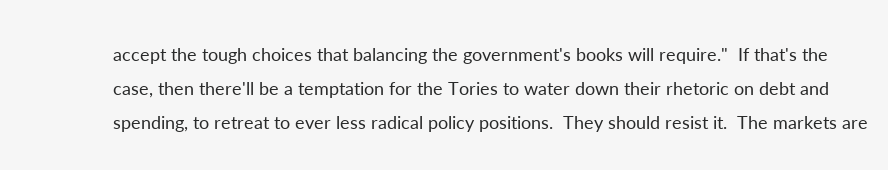accept the tough choices that balancing the government's books will require."  If that's the case, then there'll be a temptation for the Tories to water down their rhetoric on debt and spending, to retreat to ever less radical policy positions.  They should resist it.  The markets are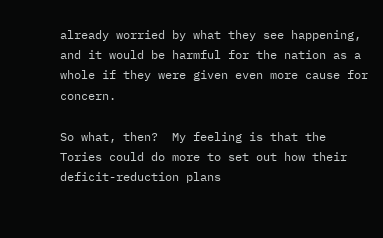already worried by what they see happening, and it would be harmful for the nation as a whole if they were given even more cause for concern.

So what, then?  My feeling is that the Tories could do more to set out how their deficit-reduction plans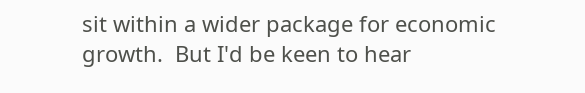sit within a wider package for economic growth.  But I'd be keen to hear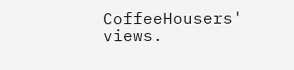CoffeeHousers' views.